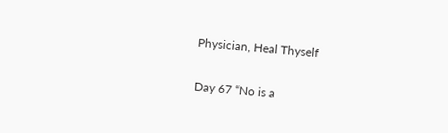Physician, Heal Thyself

Day 67 “No is a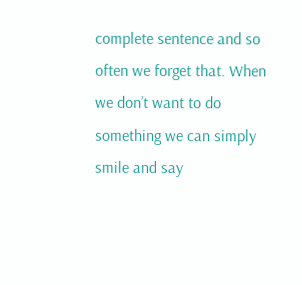complete sentence and so often we forget that. When we don’t want to do something we can simply smile and say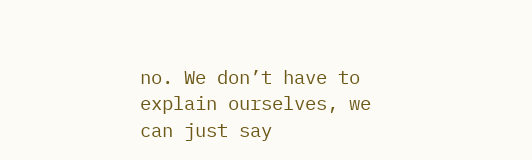no. We don’t have to explain ourselves, we can just say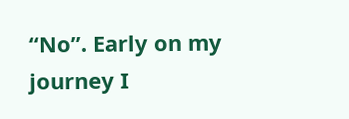“No”. Early on my journey I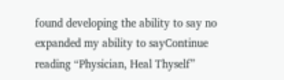found developing the ability to say no expanded my ability to sayContinue reading “Physician, Heal Thyself”